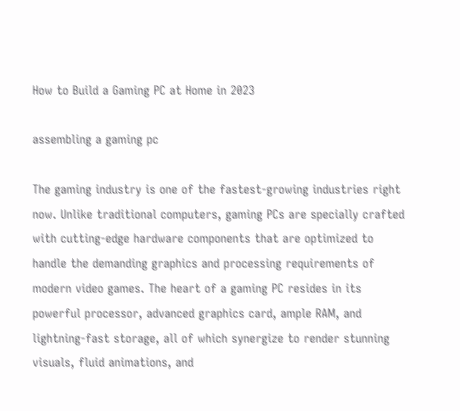How to Build a Gaming PC at Home in 2023

assembling a gaming pc

The gaming industry is one of the fastest-growing industries right now. Unlike traditional computers, gaming PCs are specially crafted with cutting-edge hardware components that are optimized to handle the demanding graphics and processing requirements of modern video games. The heart of a gaming PC resides in its powerful processor, advanced graphics card, ample RAM, and lightning-fast storage, all of which synergize to render stunning visuals, fluid animations, and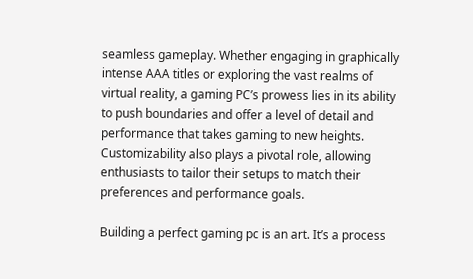seamless gameplay. Whether engaging in graphically intense AAA titles or exploring the vast realms of virtual reality, a gaming PC’s prowess lies in its ability to push boundaries and offer a level of detail and performance that takes gaming to new heights. Customizability also plays a pivotal role, allowing enthusiasts to tailor their setups to match their preferences and performance goals.

Building a perfect gaming pc is an art. It’s a process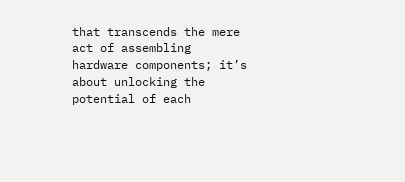that transcends the mere act of assembling hardware components; it’s about unlocking the potential of each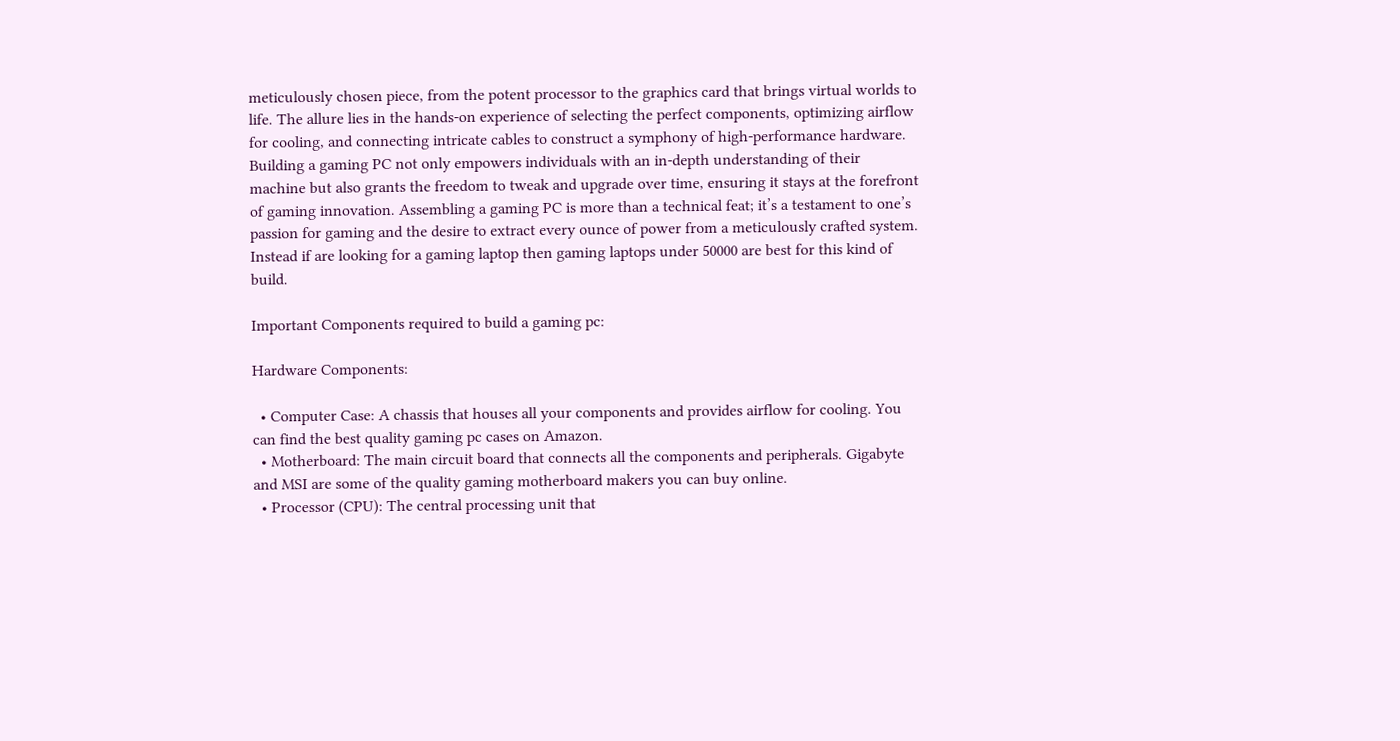meticulously chosen piece, from the potent processor to the graphics card that brings virtual worlds to life. The allure lies in the hands-on experience of selecting the perfect components, optimizing airflow for cooling, and connecting intricate cables to construct a symphony of high-performance hardware. Building a gaming PC not only empowers individuals with an in-depth understanding of their machine but also grants the freedom to tweak and upgrade over time, ensuring it stays at the forefront of gaming innovation. Assembling a gaming PC is more than a technical feat; it’s a testament to one’s passion for gaming and the desire to extract every ounce of power from a meticulously crafted system. Instead if are looking for a gaming laptop then gaming laptops under 50000 are best for this kind of build.

Important Components required to build a gaming pc:

Hardware Components:

  • Computer Case: A chassis that houses all your components and provides airflow for cooling. You can find the best quality gaming pc cases on Amazon.
  • Motherboard: The main circuit board that connects all the components and peripherals. Gigabyte and MSI are some of the quality gaming motherboard makers you can buy online.
  • Processor (CPU): The central processing unit that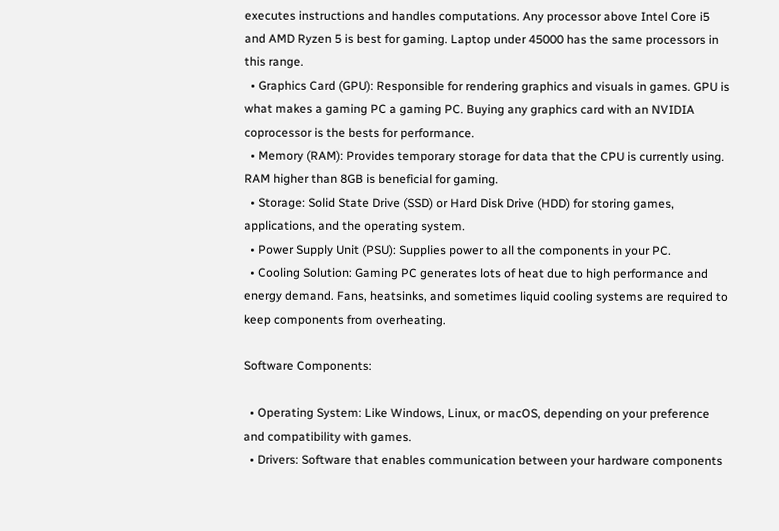executes instructions and handles computations. Any processor above Intel Core i5 and AMD Ryzen 5 is best for gaming. Laptop under 45000 has the same processors in this range.
  • Graphics Card (GPU): Responsible for rendering graphics and visuals in games. GPU is what makes a gaming PC a gaming PC. Buying any graphics card with an NVIDIA coprocessor is the bests for performance.
  • Memory (RAM): Provides temporary storage for data that the CPU is currently using. RAM higher than 8GB is beneficial for gaming.
  • Storage: Solid State Drive (SSD) or Hard Disk Drive (HDD) for storing games, applications, and the operating system.
  • Power Supply Unit (PSU): Supplies power to all the components in your PC.
  • Cooling Solution: Gaming PC generates lots of heat due to high performance and energy demand. Fans, heatsinks, and sometimes liquid cooling systems are required to keep components from overheating.

Software Components:

  • Operating System: Like Windows, Linux, or macOS, depending on your preference and compatibility with games.
  • Drivers: Software that enables communication between your hardware components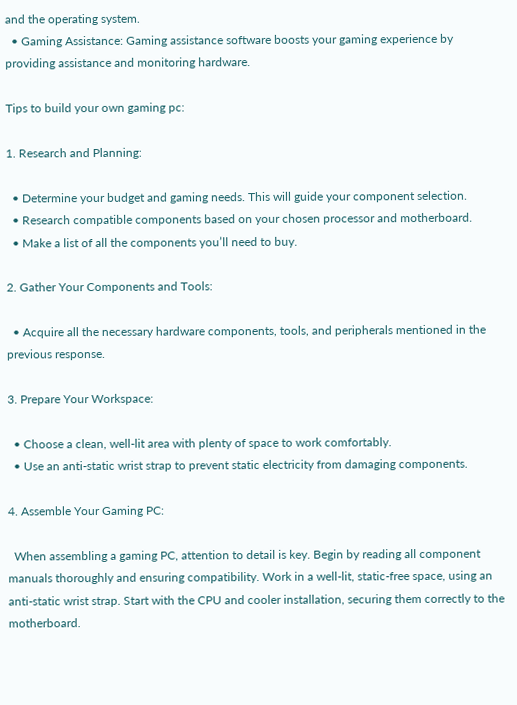and the operating system.
  • Gaming Assistance: Gaming assistance software boosts your gaming experience by providing assistance and monitoring hardware.

Tips to build your own gaming pc:

1. Research and Planning:

  • Determine your budget and gaming needs. This will guide your component selection.
  • Research compatible components based on your chosen processor and motherboard.
  • Make a list of all the components you’ll need to buy.

2. Gather Your Components and Tools:

  • Acquire all the necessary hardware components, tools, and peripherals mentioned in the previous response.

3. Prepare Your Workspace:

  • Choose a clean, well-lit area with plenty of space to work comfortably.
  • Use an anti-static wrist strap to prevent static electricity from damaging components.

4. Assemble Your Gaming PC:

  When assembling a gaming PC, attention to detail is key. Begin by reading all component manuals thoroughly and ensuring compatibility. Work in a well-lit, static-free space, using an anti-static wrist strap. Start with the CPU and cooler installation, securing them correctly to the motherboard.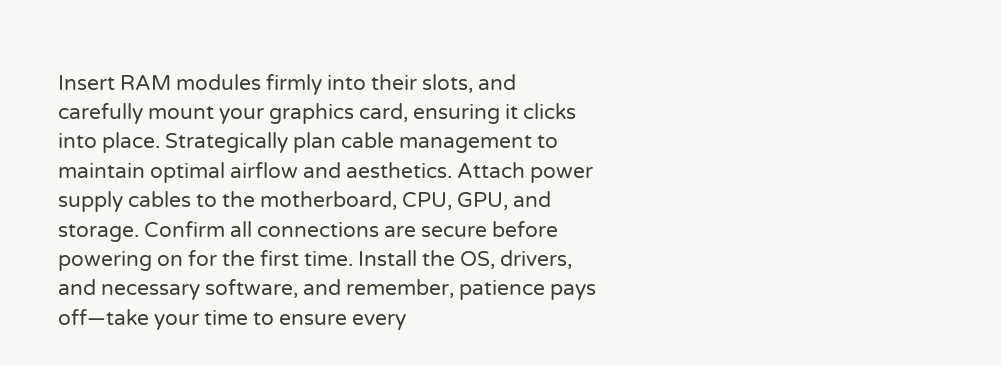Insert RAM modules firmly into their slots, and carefully mount your graphics card, ensuring it clicks into place. Strategically plan cable management to maintain optimal airflow and aesthetics. Attach power supply cables to the motherboard, CPU, GPU, and storage. Confirm all connections are secure before powering on for the first time. Install the OS, drivers, and necessary software, and remember, patience pays off—take your time to ensure every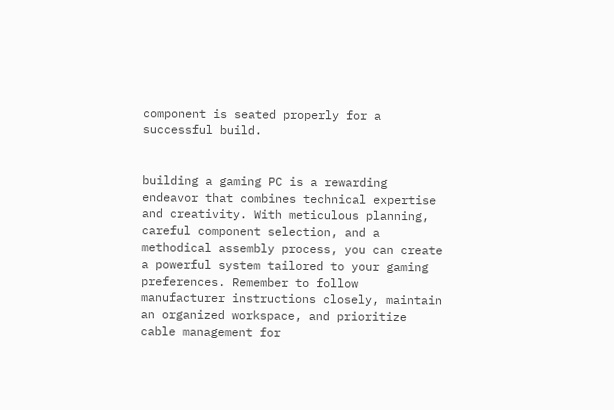component is seated properly for a successful build.


building a gaming PC is a rewarding endeavor that combines technical expertise and creativity. With meticulous planning, careful component selection, and a methodical assembly process, you can create a powerful system tailored to your gaming preferences. Remember to follow manufacturer instructions closely, maintain an organized workspace, and prioritize cable management for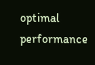optimal performance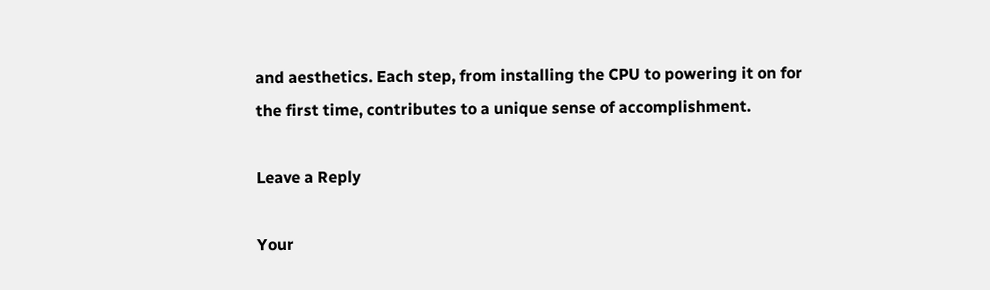and aesthetics. Each step, from installing the CPU to powering it on for the first time, contributes to a unique sense of accomplishment.

Leave a Reply

Your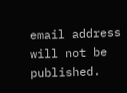email address will not be published.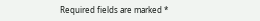Required fields are marked *